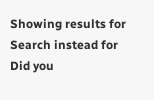Showing results for
Search instead for
Did you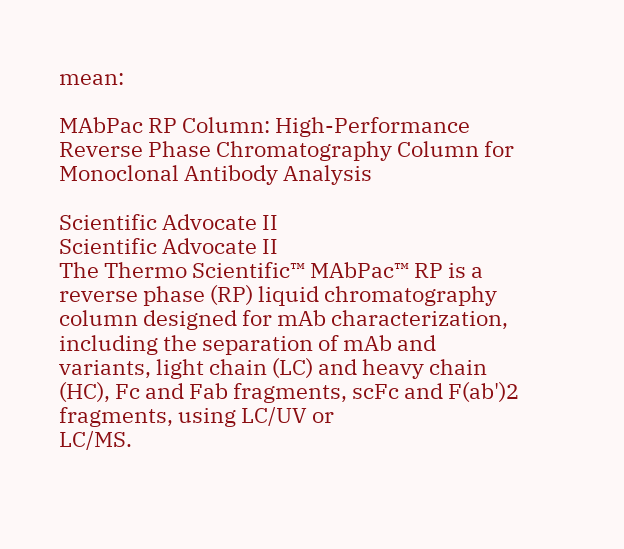mean:

MAbPac RP Column: High-Performance Reverse Phase Chromatography Column for Monoclonal Antibody Analysis

Scientific Advocate II
Scientific Advocate II
The Thermo Scientific™ MAbPac™ RP is a reverse phase (RP) liquid chromatography column designed for mAb characterization, including the separation of mAb and variants, light chain (LC) and heavy chain (HC), Fc and Fab fragments, scFc and F(ab')2 fragments, using LC/UV or
LC/MS.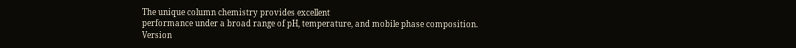The unique column chemistry provides excellent
performance under a broad range of pH, temperature, and mobile phase composition.
Version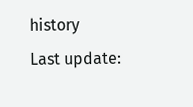history
Last update: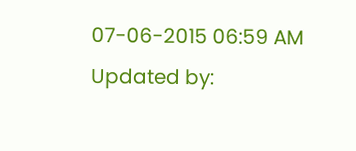07-06-2015 06:59 AM
Updated by: